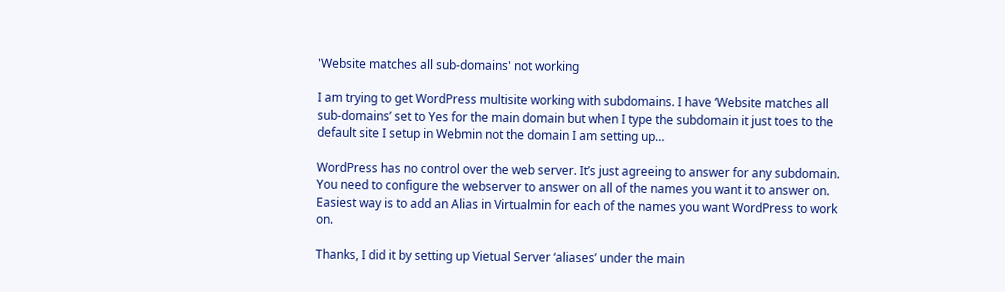'Website matches all sub-domains' not working

I am trying to get WordPress multisite working with subdomains. I have ‘Website matches all sub-domains’ set to Yes for the main domain but when I type the subdomain it just toes to the default site I setup in Webmin not the domain I am setting up…

WordPress has no control over the web server. It’s just agreeing to answer for any subdomain. You need to configure the webserver to answer on all of the names you want it to answer on. Easiest way is to add an Alias in Virtualmin for each of the names you want WordPress to work on.

Thanks, I did it by setting up Vietual Server ‘aliases’ under the main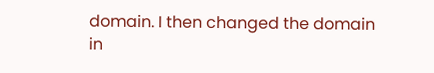domain. I then changed the domain in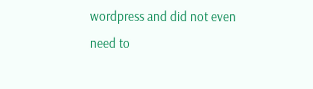wordpress and did not even need to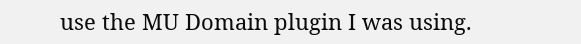use the MU Domain plugin I was using.